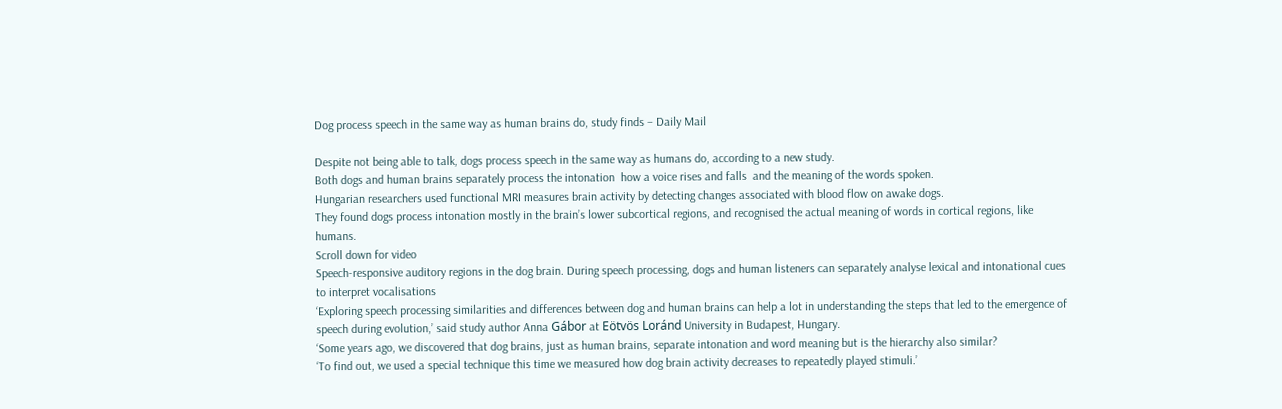Dog process speech in the same way as human brains do, study finds – Daily Mail

Despite not being able to talk, dogs process speech in the same way as humans do, according to a new study.
Both dogs and human brains separately process the intonation  how a voice rises and falls  and the meaning of the words spoken.
Hungarian researchers used functional MRI measures brain activity by detecting changes associated with blood flow on awake dogs.
They found dogs process intonation mostly in the brain’s lower subcortical regions, and recognised the actual meaning of words in cortical regions, like humans.
Scroll down for video
Speech-responsive auditory regions in the dog brain. During speech processing, dogs and human listeners can separately analyse lexical and intonational cues to interpret vocalisations
‘Exploring speech processing similarities and differences between dog and human brains can help a lot in understanding the steps that led to the emergence of speech during evolution,’ said study author Anna Gábor at Eötvös Loránd University in Budapest, Hungary.
‘Some years ago, we discovered that dog brains, just as human brains, separate intonation and word meaning but is the hierarchy also similar?
‘To find out, we used a special technique this time we measured how dog brain activity decreases to repeatedly played stimuli.’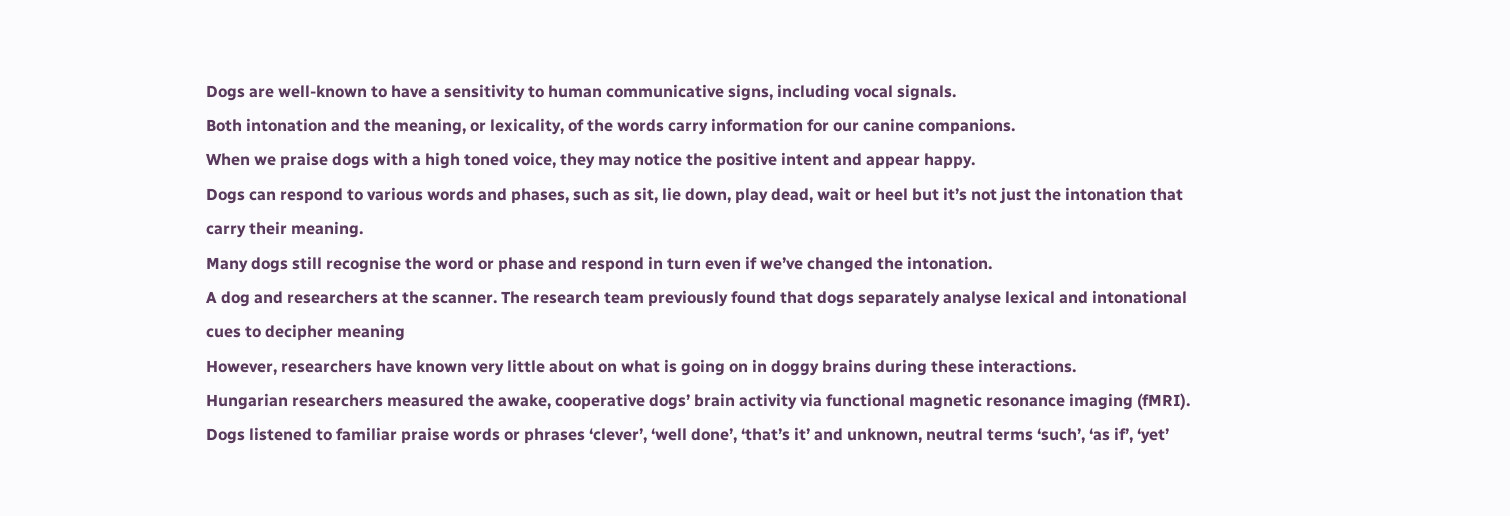Dogs are well-known to have a sensitivity to human communicative signs, including vocal signals.
Both intonation and the meaning, or lexicality, of the words carry information for our canine companions.
When we praise dogs with a high toned voice, they may notice the positive intent and appear happy.
Dogs can respond to various words and phases, such as sit, lie down, play dead, wait or heel but it’s not just the intonation that carry their meaning.
Many dogs still recognise the word or phase and respond in turn even if we’ve changed the intonation.
A dog and researchers at the scanner. The research team previously found that dogs separately analyse lexical and intonational cues to decipher meaning
However, researchers have known very little about on what is going on in doggy brains during these interactions.
Hungarian researchers measured the awake, cooperative dogs’ brain activity via functional magnetic resonance imaging (fMRI).
Dogs listened to familiar praise words or phrases ‘clever’, ‘well done’, ‘that’s it’ and unknown, neutral terms ‘such’, ‘as if’, ‘yet’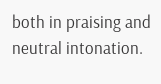both in praising and neutral intonation.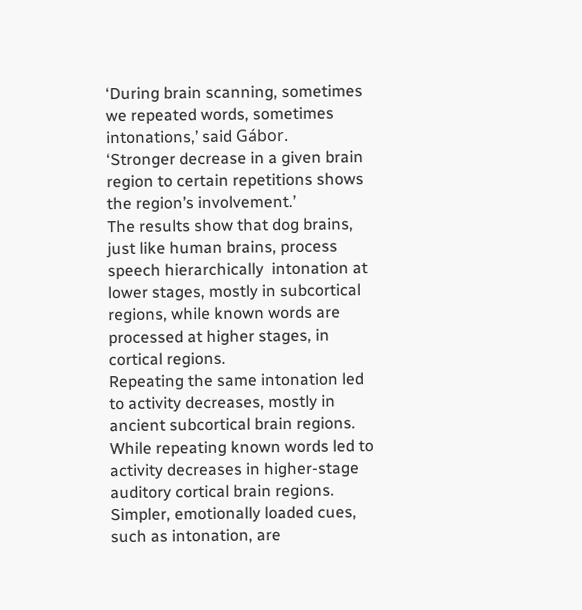‘During brain scanning, sometimes we repeated words, sometimes intonations,’ said Gábor.
‘Stronger decrease in a given brain region to certain repetitions shows the region’s involvement.’
The results show that dog brains, just like human brains, process speech hierarchically  intonation at lower stages, mostly in subcortical regions, while known words are processed at higher stages, in cortical regions.
Repeating the same intonation led to activity decreases, mostly in ancient subcortical brain regions.
While repeating known words led to activity decreases in higher-stage auditory cortical brain regions.
Simpler, emotionally loaded cues, such as intonation, are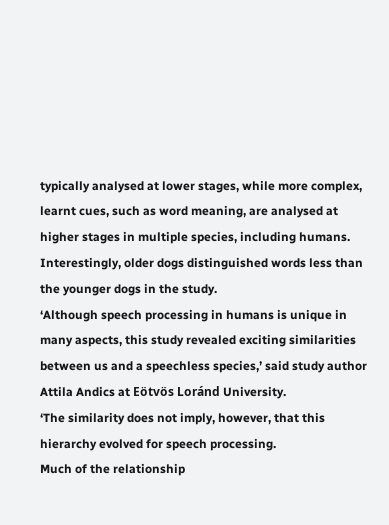typically analysed at lower stages, while more complex, learnt cues, such as word meaning, are analysed at higher stages in multiple species, including humans.
Interestingly, older dogs distinguished words less than the younger dogs in the study.
‘Although speech processing in humans is unique in many aspects, this study revealed exciting similarities between us and a speechless species,’ said study author Attila Andics at Eötvös Loránd University.
‘The similarity does not imply, however, that this hierarchy evolved for speech processing.
Much of the relationship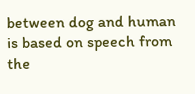between dog and human is based on speech from the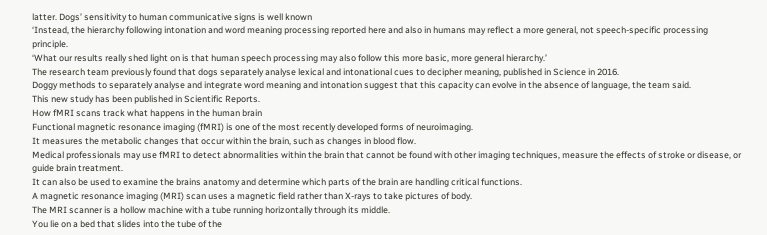latter. Dogs’ sensitivity to human communicative signs is well known
‘Instead, the hierarchy following intonation and word meaning processing reported here and also in humans may reflect a more general, not speech-specific processing principle.
‘What our results really shed light on is that human speech processing may also follow this more basic, more general hierarchy.’
The research team previously found that dogs separately analyse lexical and intonational cues to decipher meaning, published in Science in 2016.
Doggy methods to separately analyse and integrate word meaning and intonation suggest that this capacity can evolve in the absence of language, the team said.
This new study has been published in Scientific Reports.
How fMRI scans track what happens in the human brain
Functional magnetic resonance imaging (fMRI) is one of the most recently developed forms of neuroimaging.
It measures the metabolic changes that occur within the brain, such as changes in blood flow.
Medical professionals may use fMRI to detect abnormalities within the brain that cannot be found with other imaging techniques, measure the effects of stroke or disease, or guide brain treatment.
It can also be used to examine the brains anatomy and determine which parts of the brain are handling critical functions.
A magnetic resonance imaging (MRI) scan uses a magnetic field rather than X-rays to take pictures of body.
The MRI scanner is a hollow machine with a tube running horizontally through its middle.
You lie on a bed that slides into the tube of the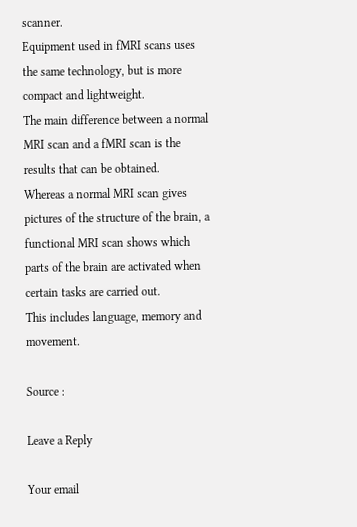scanner.
Equipment used in fMRI scans uses the same technology, but is more compact and lightweight.
The main difference between a normal MRI scan and a fMRI scan is the results that can be obtained.
Whereas a normal MRI scan gives pictures of the structure of the brain, a functional MRI scan shows which parts of the brain are activated when certain tasks are carried out.
This includes language, memory and movement.

Source :

Leave a Reply

Your email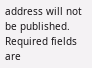address will not be published. Required fields are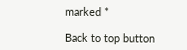marked *

Back to top button